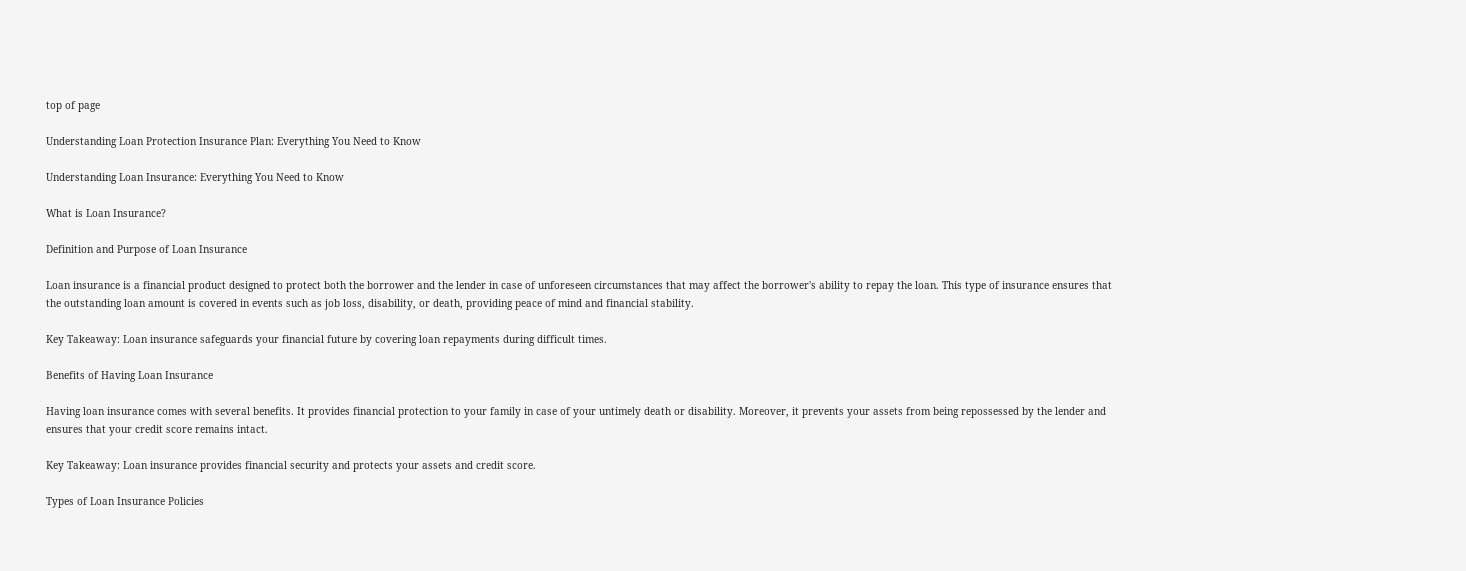top of page

Understanding Loan Protection Insurance Plan: Everything You Need to Know

Understanding Loan Insurance: Everything You Need to Know

What is Loan Insurance?

Definition and Purpose of Loan Insurance

Loan insurance is a financial product designed to protect both the borrower and the lender in case of unforeseen circumstances that may affect the borrower's ability to repay the loan. This type of insurance ensures that the outstanding loan amount is covered in events such as job loss, disability, or death, providing peace of mind and financial stability.

Key Takeaway: Loan insurance safeguards your financial future by covering loan repayments during difficult times.

Benefits of Having Loan Insurance

Having loan insurance comes with several benefits. It provides financial protection to your family in case of your untimely death or disability. Moreover, it prevents your assets from being repossessed by the lender and ensures that your credit score remains intact.

Key Takeaway: Loan insurance provides financial security and protects your assets and credit score.

Types of Loan Insurance Policies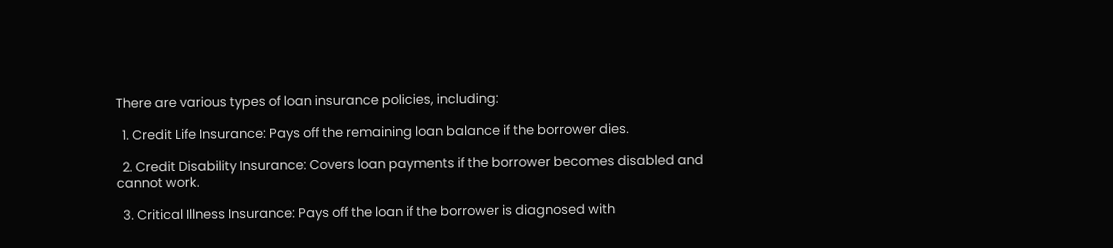There are various types of loan insurance policies, including:

  1. Credit Life Insurance: Pays off the remaining loan balance if the borrower dies.

  2. Credit Disability Insurance: Covers loan payments if the borrower becomes disabled and cannot work.

  3. Critical Illness Insurance: Pays off the loan if the borrower is diagnosed with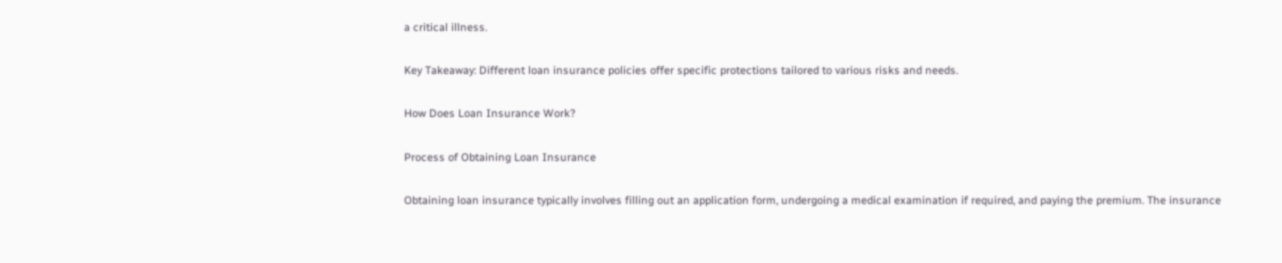a critical illness.

Key Takeaway: Different loan insurance policies offer specific protections tailored to various risks and needs.

How Does Loan Insurance Work?

Process of Obtaining Loan Insurance

Obtaining loan insurance typically involves filling out an application form, undergoing a medical examination if required, and paying the premium. The insurance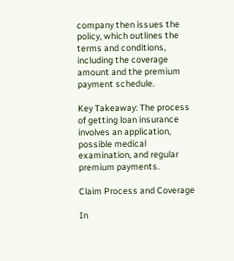company then issues the policy, which outlines the terms and conditions, including the coverage amount and the premium payment schedule.

Key Takeaway: The process of getting loan insurance involves an application, possible medical examination, and regular premium payments.

Claim Process and Coverage

In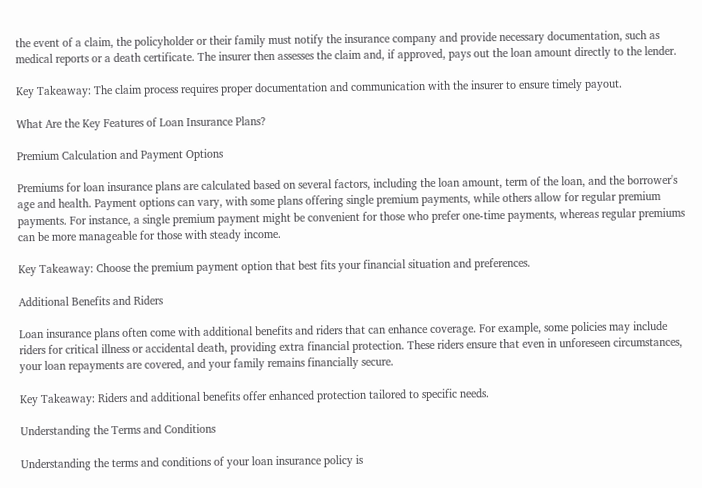the event of a claim, the policyholder or their family must notify the insurance company and provide necessary documentation, such as medical reports or a death certificate. The insurer then assesses the claim and, if approved, pays out the loan amount directly to the lender.

Key Takeaway: The claim process requires proper documentation and communication with the insurer to ensure timely payout.

What Are the Key Features of Loan Insurance Plans?

Premium Calculation and Payment Options

Premiums for loan insurance plans are calculated based on several factors, including the loan amount, term of the loan, and the borrower's age and health. Payment options can vary, with some plans offering single premium payments, while others allow for regular premium payments. For instance, a single premium payment might be convenient for those who prefer one-time payments, whereas regular premiums can be more manageable for those with steady income.

Key Takeaway: Choose the premium payment option that best fits your financial situation and preferences.

Additional Benefits and Riders

Loan insurance plans often come with additional benefits and riders that can enhance coverage. For example, some policies may include riders for critical illness or accidental death, providing extra financial protection. These riders ensure that even in unforeseen circumstances, your loan repayments are covered, and your family remains financially secure.

Key Takeaway: Riders and additional benefits offer enhanced protection tailored to specific needs.

Understanding the Terms and Conditions

Understanding the terms and conditions of your loan insurance policy is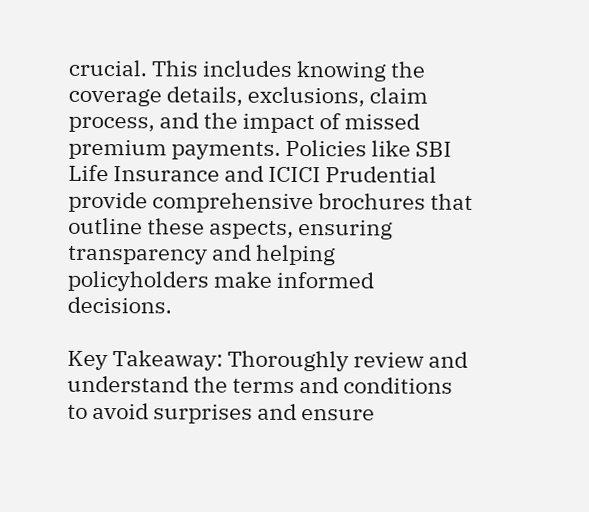crucial. This includes knowing the coverage details, exclusions, claim process, and the impact of missed premium payments. Policies like SBI Life Insurance and ICICI Prudential provide comprehensive brochures that outline these aspects, ensuring transparency and helping policyholders make informed decisions.

Key Takeaway: Thoroughly review and understand the terms and conditions to avoid surprises and ensure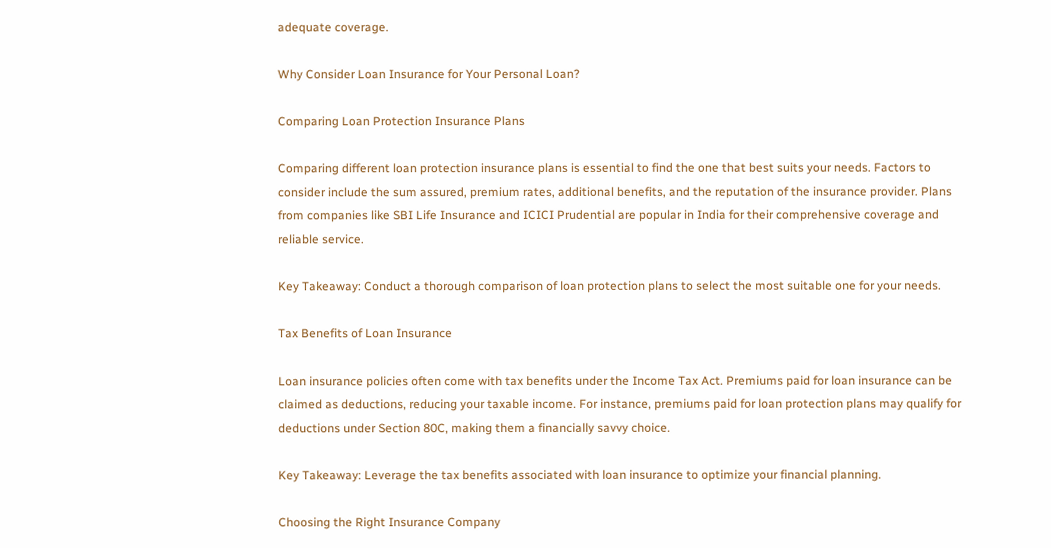adequate coverage.

Why Consider Loan Insurance for Your Personal Loan?

Comparing Loan Protection Insurance Plans

Comparing different loan protection insurance plans is essential to find the one that best suits your needs. Factors to consider include the sum assured, premium rates, additional benefits, and the reputation of the insurance provider. Plans from companies like SBI Life Insurance and ICICI Prudential are popular in India for their comprehensive coverage and reliable service.

Key Takeaway: Conduct a thorough comparison of loan protection plans to select the most suitable one for your needs.

Tax Benefits of Loan Insurance

Loan insurance policies often come with tax benefits under the Income Tax Act. Premiums paid for loan insurance can be claimed as deductions, reducing your taxable income. For instance, premiums paid for loan protection plans may qualify for deductions under Section 80C, making them a financially savvy choice.

Key Takeaway: Leverage the tax benefits associated with loan insurance to optimize your financial planning.

Choosing the Right Insurance Company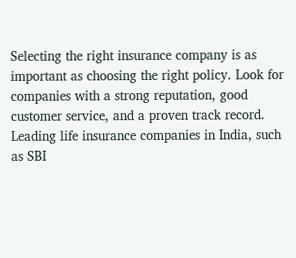Selecting the right insurance company is as important as choosing the right policy. Look for companies with a strong reputation, good customer service, and a proven track record. Leading life insurance companies in India, such as SBI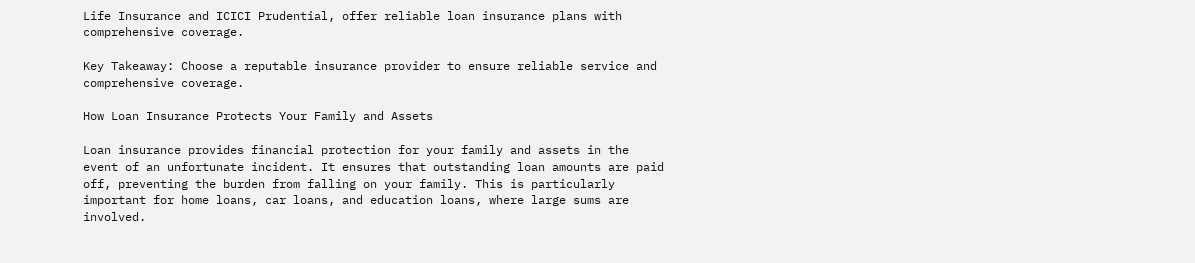Life Insurance and ICICI Prudential, offer reliable loan insurance plans with comprehensive coverage.

Key Takeaway: Choose a reputable insurance provider to ensure reliable service and comprehensive coverage.

How Loan Insurance Protects Your Family and Assets

Loan insurance provides financial protection for your family and assets in the event of an unfortunate incident. It ensures that outstanding loan amounts are paid off, preventing the burden from falling on your family. This is particularly important for home loans, car loans, and education loans, where large sums are involved.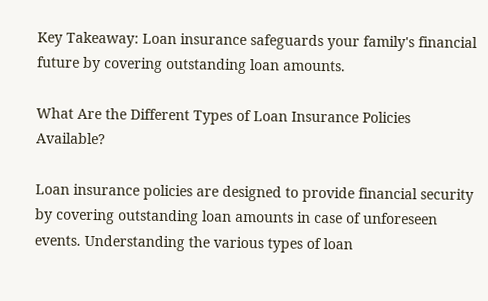Key Takeaway: Loan insurance safeguards your family's financial future by covering outstanding loan amounts.

What Are the Different Types of Loan Insurance Policies Available?

Loan insurance policies are designed to provide financial security by covering outstanding loan amounts in case of unforeseen events. Understanding the various types of loan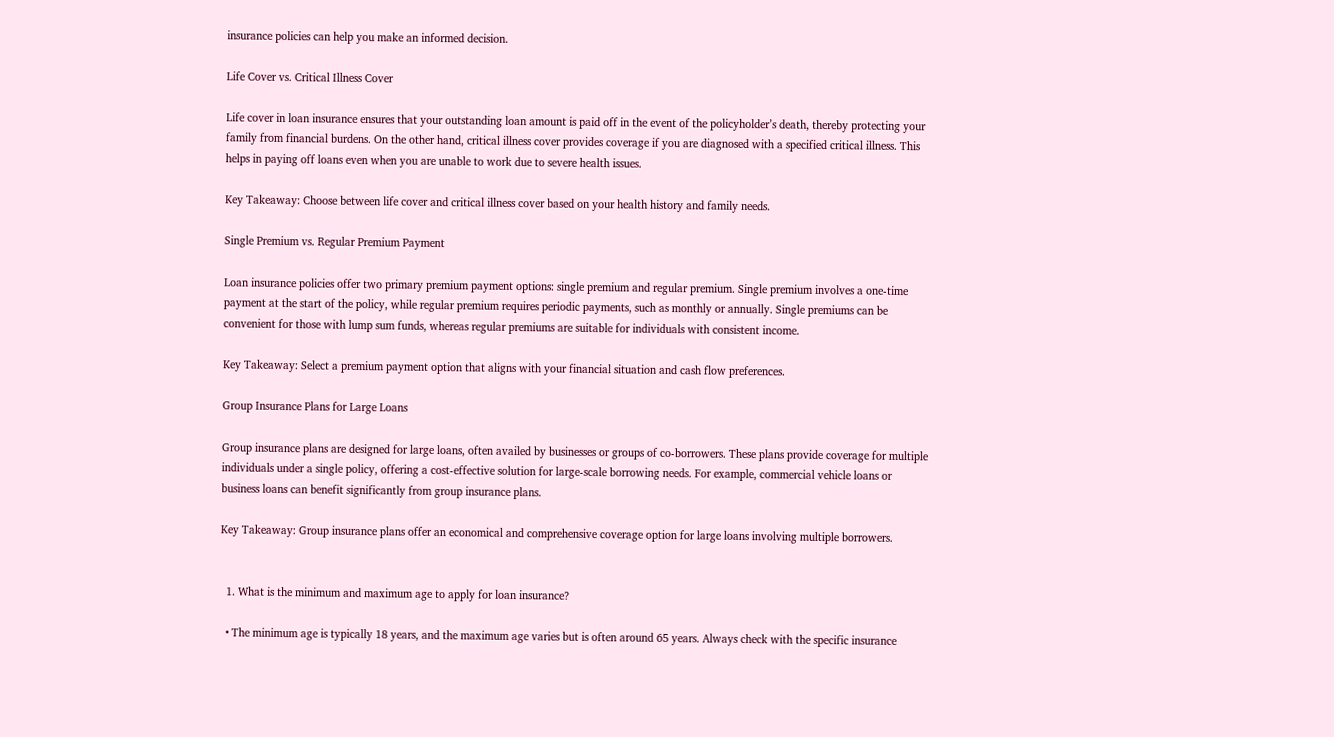insurance policies can help you make an informed decision.

Life Cover vs. Critical Illness Cover

Life cover in loan insurance ensures that your outstanding loan amount is paid off in the event of the policyholder’s death, thereby protecting your family from financial burdens. On the other hand, critical illness cover provides coverage if you are diagnosed with a specified critical illness. This helps in paying off loans even when you are unable to work due to severe health issues.

Key Takeaway: Choose between life cover and critical illness cover based on your health history and family needs.

Single Premium vs. Regular Premium Payment

Loan insurance policies offer two primary premium payment options: single premium and regular premium. Single premium involves a one-time payment at the start of the policy, while regular premium requires periodic payments, such as monthly or annually. Single premiums can be convenient for those with lump sum funds, whereas regular premiums are suitable for individuals with consistent income.

Key Takeaway: Select a premium payment option that aligns with your financial situation and cash flow preferences.

Group Insurance Plans for Large Loans

Group insurance plans are designed for large loans, often availed by businesses or groups of co-borrowers. These plans provide coverage for multiple individuals under a single policy, offering a cost-effective solution for large-scale borrowing needs. For example, commercial vehicle loans or business loans can benefit significantly from group insurance plans.

Key Takeaway: Group insurance plans offer an economical and comprehensive coverage option for large loans involving multiple borrowers.


  1. What is the minimum and maximum age to apply for loan insurance?

  • The minimum age is typically 18 years, and the maximum age varies but is often around 65 years. Always check with the specific insurance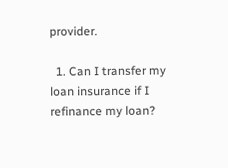provider.

  1. Can I transfer my loan insurance if I refinance my loan?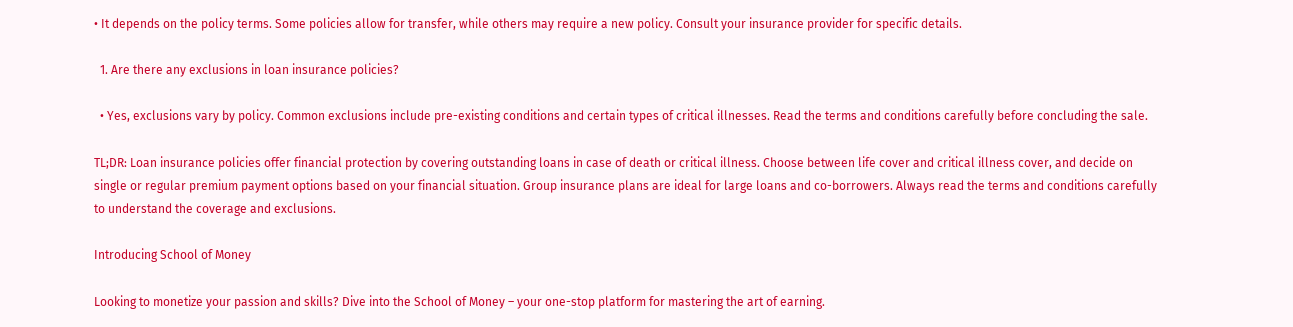• It depends on the policy terms. Some policies allow for transfer, while others may require a new policy. Consult your insurance provider for specific details.

  1. Are there any exclusions in loan insurance policies?

  • Yes, exclusions vary by policy. Common exclusions include pre-existing conditions and certain types of critical illnesses. Read the terms and conditions carefully before concluding the sale.

TL;DR: Loan insurance policies offer financial protection by covering outstanding loans in case of death or critical illness. Choose between life cover and critical illness cover, and decide on single or regular premium payment options based on your financial situation. Group insurance plans are ideal for large loans and co-borrowers. Always read the terms and conditions carefully to understand the coverage and exclusions.

Introducing School of Money

Looking to monetize your passion and skills? Dive into the School of Money – your one-stop platform for mastering the art of earning.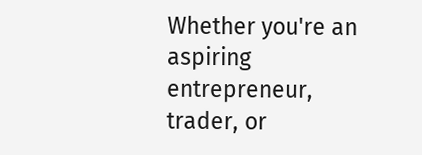Whether you're an aspiring entrepreneur, trader, or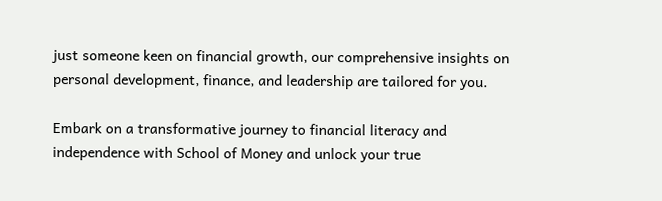just someone keen on financial growth, our comprehensive insights on personal development, finance, and leadership are tailored for you.

Embark on a transformative journey to financial literacy and independence with School of Money and unlock your true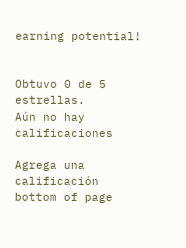earning potential!


Obtuvo 0 de 5 estrellas.
Aún no hay calificaciones

Agrega una calificación
bottom of page